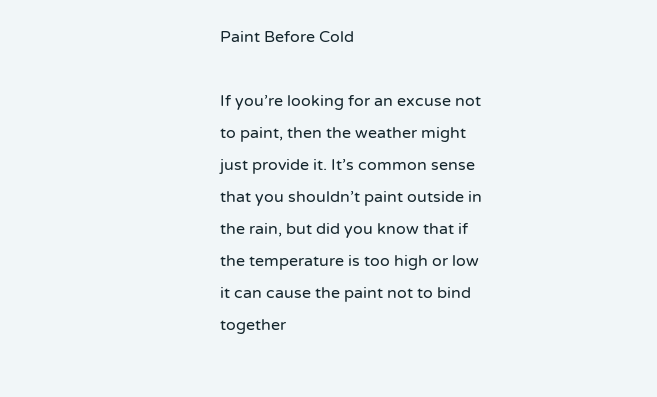Paint Before Cold

If you’re looking for an excuse not to paint, then the weather might just provide it. It’s common sense that you shouldn’t paint outside in the rain, but did you know that if the temperature is too high or low it can cause the paint not to bind together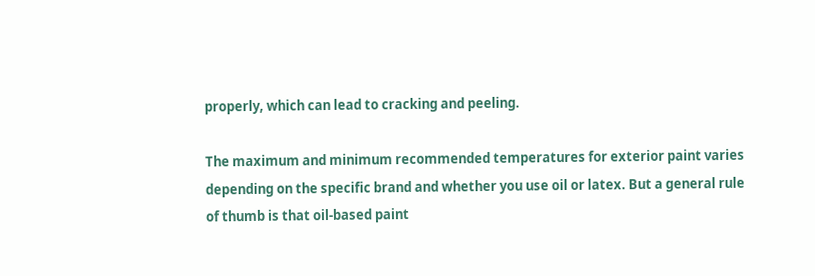properly, which can lead to cracking and peeling.

The maximum and minimum recommended temperatures for exterior paint varies depending on the specific brand and whether you use oil or latex. But a general rule of thumb is that oil-based paint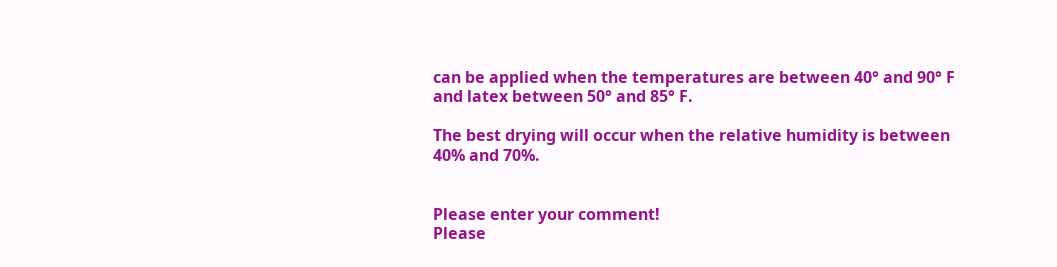can be applied when the temperatures are between 40° and 90° F and latex between 50° and 85° F.

The best drying will occur when the relative humidity is between 40% and 70%.


Please enter your comment!
Please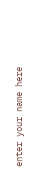enter your name here